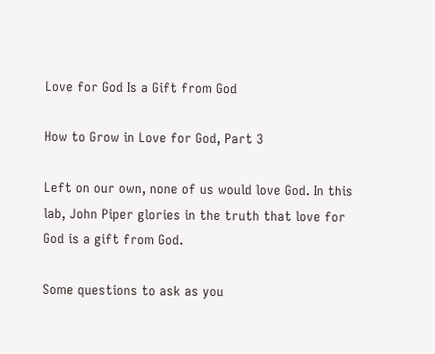Love for God Is a Gift from God

How to Grow in Love for God, Part 3

Left on our own, none of us would love God. In this lab, John Piper glories in the truth that love for God is a gift from God.

Some questions to ask as you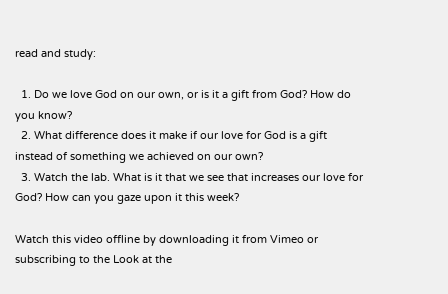read and study:

  1. Do we love God on our own, or is it a gift from God? How do you know?
  2. What difference does it make if our love for God is a gift instead of something we achieved on our own?
  3. Watch the lab. What is it that we see that increases our love for God? How can you gaze upon it this week?

Watch this video offline by downloading it from Vimeo or subscribing to the Look at the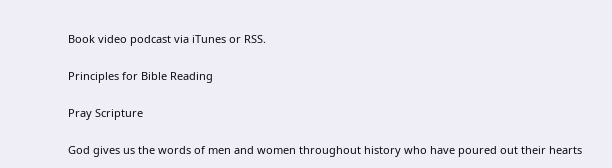Book video podcast via iTunes or RSS.

Principles for Bible Reading

Pray Scripture

God gives us the words of men and women throughout history who have poured out their hearts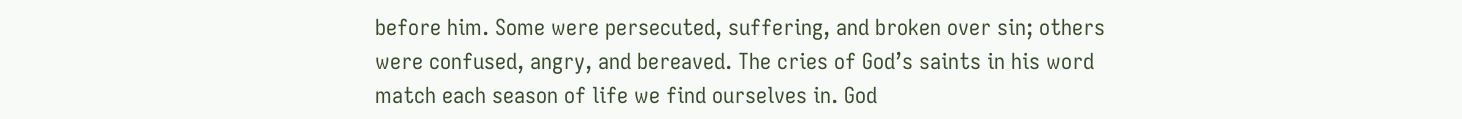before him. Some were persecuted, suffering, and broken over sin; others were confused, angry, and bereaved. The cries of God’s saints in his word match each season of life we find ourselves in. God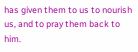has given them to us to nourish us, and to pray them back to him.